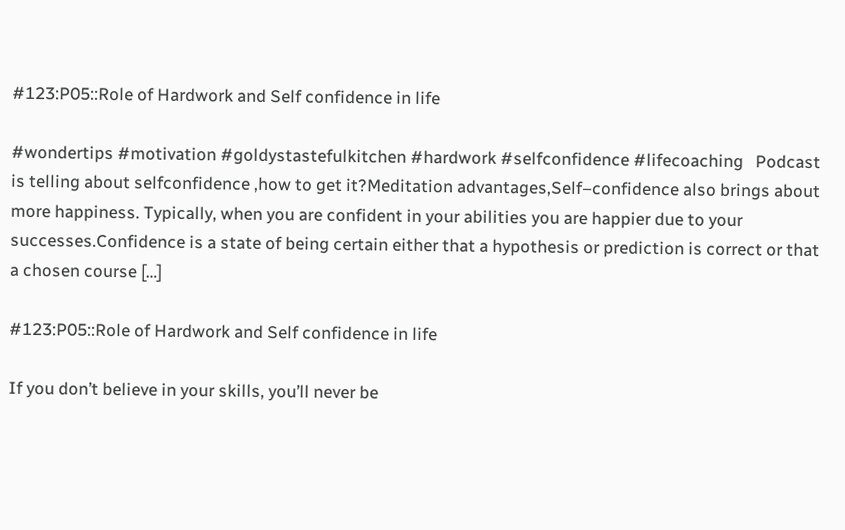#123:P05::Role of Hardwork and Self confidence in life

#wondertips #motivation #goldystastefulkitchen #hardwork #selfconfidence #lifecoaching   Podcast is telling about selfconfidence ,how to get it?Meditation advantages,Self–confidence also brings about more happiness. Typically, when you are confident in your abilities you are happier due to your successes.Confidence is a state of being certain either that a hypothesis or prediction is correct or that a chosen course […]

#123:P05::Role of Hardwork and Self confidence in life

If you don’t believe in your skills, you’ll never be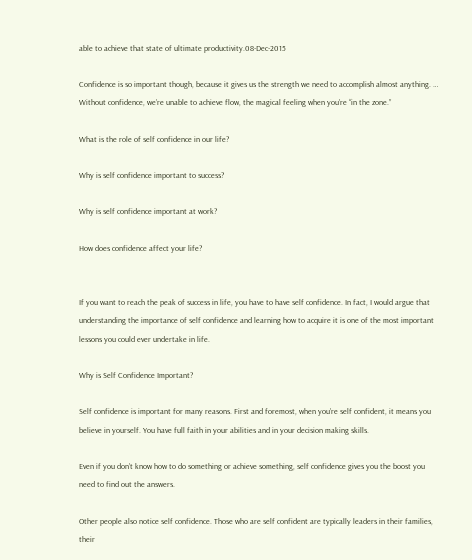able to achieve that state of ultimate productivity.08-Dec-2015

Confidence is so important though, because it gives us the strength we need to accomplish almost anything. … Without confidence, we’re unable to achieve flow, the magical feeling when you’re “in the zone.”

What is the role of self confidence in our life?

Why is self confidence important to success?

Why is self confidence important at work?

How does confidence affect your life?


If you want to reach the peak of success in life, you have to have self confidence. In fact, I would argue that understanding the importance of self confidence and learning how to acquire it is one of the most important lessons you could ever undertake in life.

Why is Self Confidence Important?

Self confidence is important for many reasons. First and foremost, when you’re self confident, it means you believe in yourself. You have full faith in your abilities and in your decision making skills.

Even if you don’t know how to do something or achieve something, self confidence gives you the boost you need to find out the answers.

Other people also notice self confidence. Those who are self confident are typically leaders in their families, their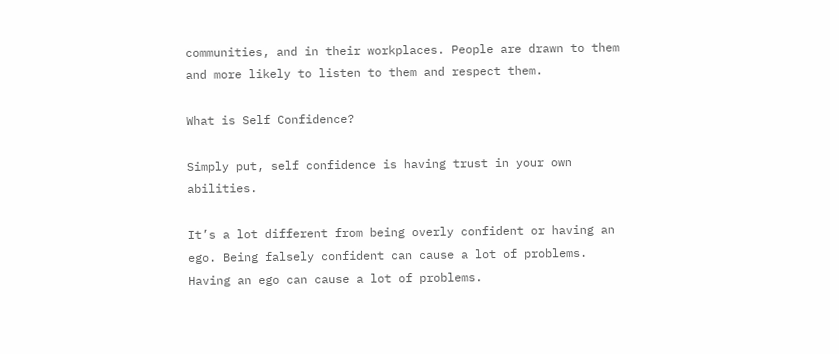communities, and in their workplaces. People are drawn to them and more likely to listen to them and respect them.

What is Self Confidence?

Simply put, self confidence is having trust in your own abilities.

It’s a lot different from being overly confident or having an ego. Being falsely confident can cause a lot of problems. Having an ego can cause a lot of problems.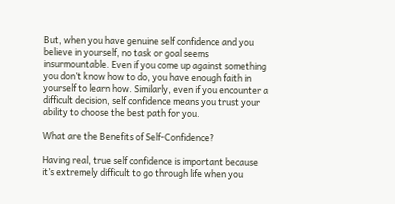But, when you have genuine self confidence and you believe in yourself, no task or goal seems insurmountable. Even if you come up against something you don’t know how to do, you have enough faith in yourself to learn how. Similarly, even if you encounter a difficult decision, self confidence means you trust your ability to choose the best path for you.

What are the Benefits of Self-Confidence?

Having real, true self confidence is important because it’s extremely difficult to go through life when you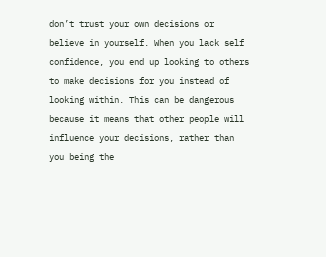don’t trust your own decisions or believe in yourself. When you lack self confidence, you end up looking to others to make decisions for you instead of looking within. This can be dangerous because it means that other people will influence your decisions, rather than you being the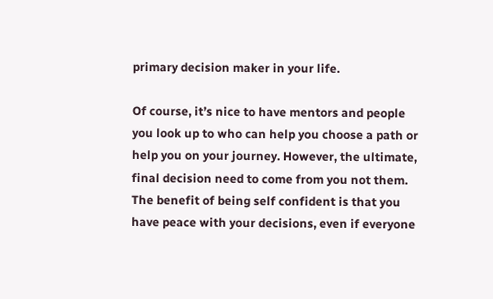primary decision maker in your life.

Of course, it’s nice to have mentors and people you look up to who can help you choose a path or help you on your journey. However, the ultimate, final decision need to come from you not them. The benefit of being self confident is that you have peace with your decisions, even if everyone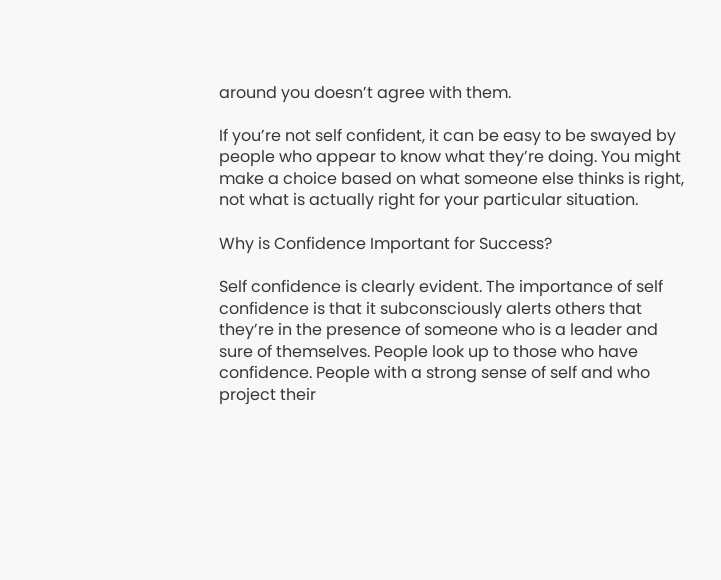around you doesn’t agree with them.

If you’re not self confident, it can be easy to be swayed by people who appear to know what they’re doing. You might make a choice based on what someone else thinks is right, not what is actually right for your particular situation.

Why is Confidence Important for Success?

Self confidence is clearly evident. The importance of self confidence is that it subconsciously alerts others that they’re in the presence of someone who is a leader and sure of themselves. People look up to those who have confidence. People with a strong sense of self and who project their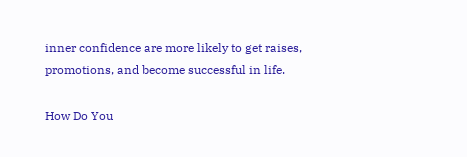inner confidence are more likely to get raises, promotions, and become successful in life.

How Do You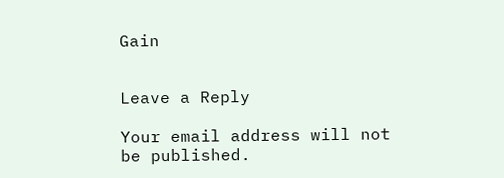Gain


Leave a Reply

Your email address will not be published.